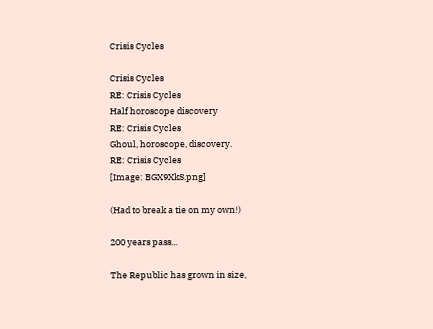Crisis Cycles

Crisis Cycles
RE: Crisis Cycles
Half horoscope discovery
RE: Crisis Cycles
Ghoul, horoscope, discovery.
RE: Crisis Cycles
[Image: BGX9XkS.png]

(Had to break a tie on my own!)

200 years pass...

The Republic has grown in size,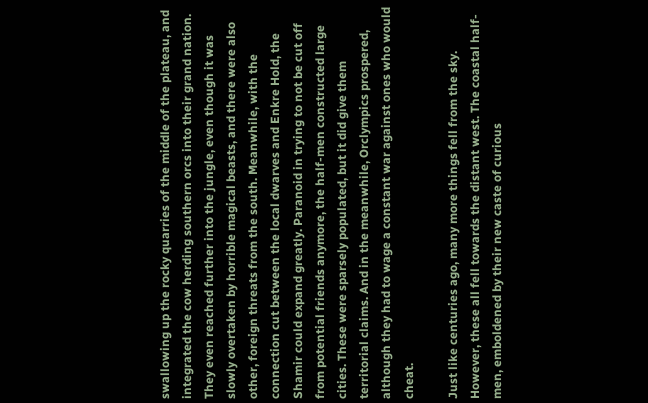swallowing up the rocky quarries of the middle of the plateau, and integrated the cow herding southern orcs into their grand nation. They even reached further into the jungle, even though it was slowly overtaken by horrible magical beasts, and there were also other, foreign threats from the south. Meanwhile, with the connection cut between the local dwarves and Enkre Hold, the Shamir could expand greatly. Paranoid in trying to not be cut off from potential friends anymore, the half-men constructed large cities. These were sparsely populated, but it did give them territorial claims. And in the meanwhile, Orclympics prospered, although they had to wage a constant war against ones who would cheat.

Just like centuries ago, many more things fell from the sky. However, these all fell towards the distant west. The coastal half-men, emboldened by their new caste of curious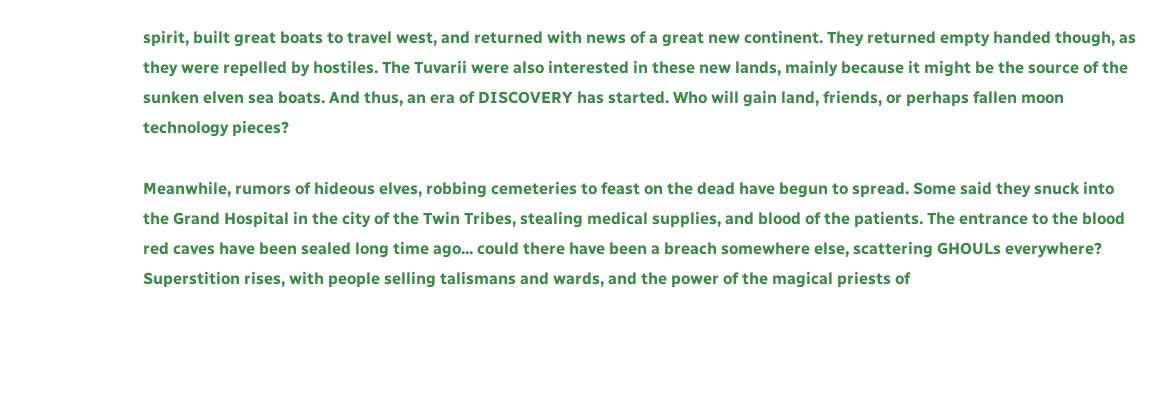spirit, built great boats to travel west, and returned with news of a great new continent. They returned empty handed though, as they were repelled by hostiles. The Tuvarii were also interested in these new lands, mainly because it might be the source of the sunken elven sea boats. And thus, an era of DISCOVERY has started. Who will gain land, friends, or perhaps fallen moon technology pieces?

Meanwhile, rumors of hideous elves, robbing cemeteries to feast on the dead have begun to spread. Some said they snuck into the Grand Hospital in the city of the Twin Tribes, stealing medical supplies, and blood of the patients. The entrance to the blood red caves have been sealed long time ago... could there have been a breach somewhere else, scattering GHOULs everywhere? Superstition rises, with people selling talismans and wards, and the power of the magical priests of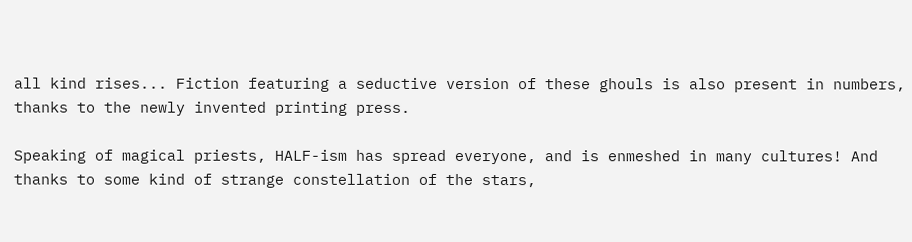all kind rises... Fiction featuring a seductive version of these ghouls is also present in numbers, thanks to the newly invented printing press.

Speaking of magical priests, HALF-ism has spread everyone, and is enmeshed in many cultures! And thanks to some kind of strange constellation of the stars,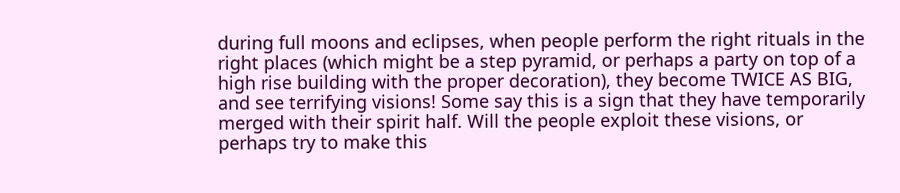during full moons and eclipses, when people perform the right rituals in the right places (which might be a step pyramid, or perhaps a party on top of a high rise building with the proper decoration), they become TWICE AS BIG, and see terrifying visions! Some say this is a sign that they have temporarily merged with their spirit half. Will the people exploit these visions, or perhaps try to make this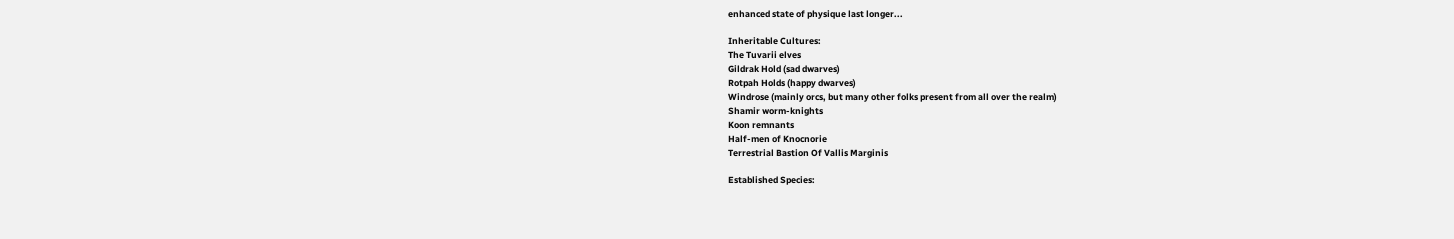enhanced state of physique last longer...

Inheritable Cultures:
The Tuvarii elves
Gildrak Hold (sad dwarves)
Rotpah Holds (happy dwarves)
Windrose (mainly orcs, but many other folks present from all over the realm)
Shamir worm-knights
Koon remnants
Half-men of Knocnorie
Terrestrial Bastion Of Vallis Marginis

Established Species: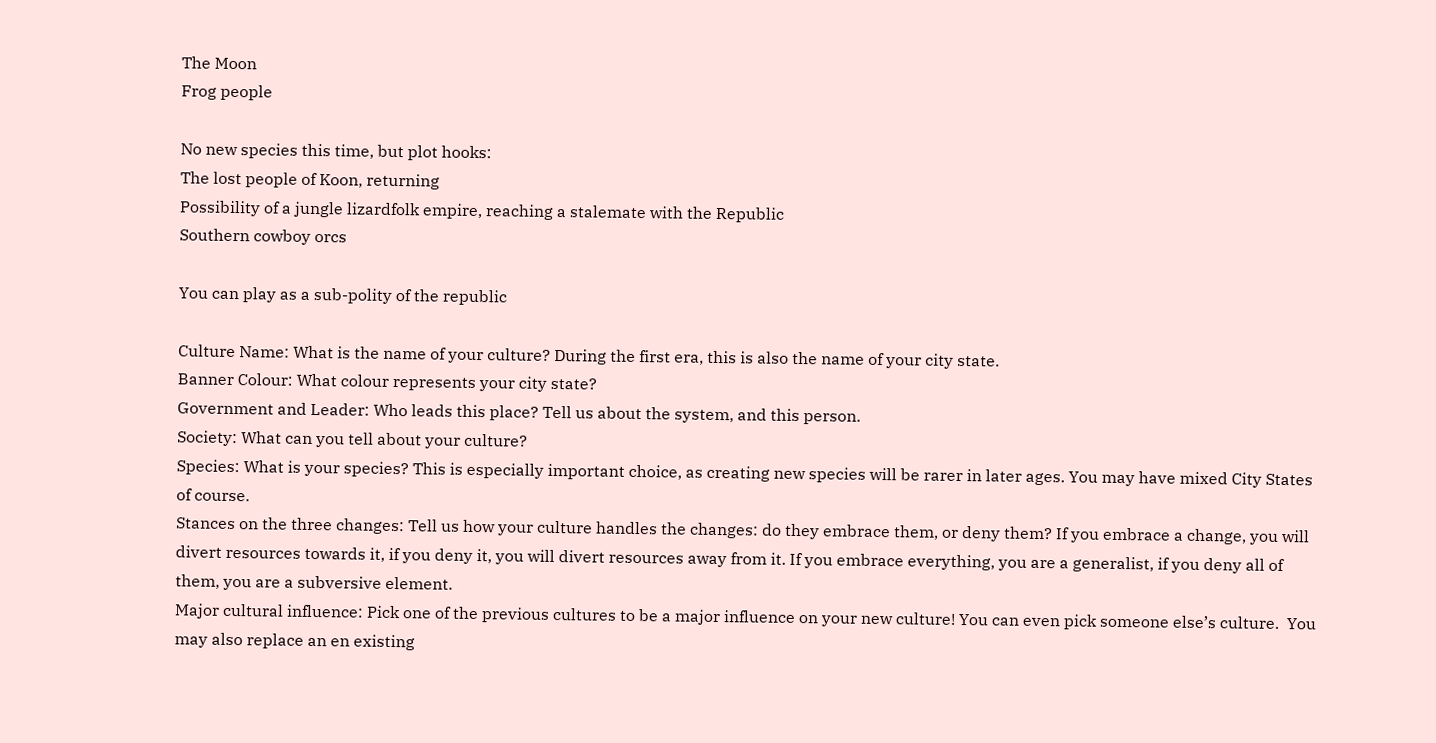The Moon
Frog people

No new species this time, but plot hooks:
The lost people of Koon, returning
Possibility of a jungle lizardfolk empire, reaching a stalemate with the Republic
Southern cowboy orcs

You can play as a sub-polity of the republic

Culture Name: What is the name of your culture? During the first era, this is also the name of your city state.
Banner Colour: What colour represents your city state?
Government and Leader: Who leads this place? Tell us about the system, and this person.
Society: What can you tell about your culture?
Species: What is your species? This is especially important choice, as creating new species will be rarer in later ages. You may have mixed City States of course.
Stances on the three changes: Tell us how your culture handles the changes: do they embrace them, or deny them? If you embrace a change, you will divert resources towards it, if you deny it, you will divert resources away from it. If you embrace everything, you are a generalist, if you deny all of them, you are a subversive element.
Major cultural influence: Pick one of the previous cultures to be a major influence on your new culture! You can even pick someone else’s culture.  You may also replace an en existing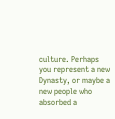culture. Perhaps you represent a new Dynasty, or maybe a new people who absorbed a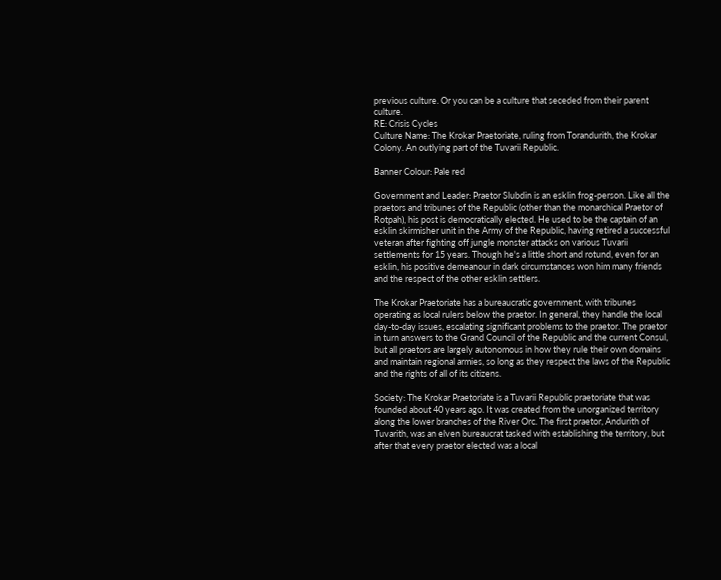previous culture. Or you can be a culture that seceded from their parent culture.
RE: Crisis Cycles
Culture Name: The Krokar Praetoriate, ruling from Torandurith, the Krokar Colony. An outlying part of the Tuvarii Republic.

Banner Colour: Pale red

Government and Leader: Praetor Slubdin is an esklin frog-person. Like all the praetors and tribunes of the Republic (other than the monarchical Praetor of Rotpah), his post is democratically elected. He used to be the captain of an esklin skirmisher unit in the Army of the Republic, having retired a successful veteran after fighting off jungle monster attacks on various Tuvarii settlements for 15 years. Though he's a little short and rotund, even for an esklin, his positive demeanour in dark circumstances won him many friends and the respect of the other esklin settlers.

The Krokar Praetoriate has a bureaucratic government, with tribunes operating as local rulers below the praetor. In general, they handle the local day-to-day issues, escalating significant problems to the praetor. The praetor in turn answers to the Grand Council of the Republic and the current Consul, but all praetors are largely autonomous in how they rule their own domains and maintain regional armies, so long as they respect the laws of the Republic and the rights of all of its citizens.

Society: The Krokar Praetoriate is a Tuvarii Republic praetoriate that was founded about 40 years ago. It was created from the unorganized territory along the lower branches of the River Orc. The first praetor, Andurith of Tuvarith, was an elven bureaucrat tasked with establishing the territory, but after that every praetor elected was a local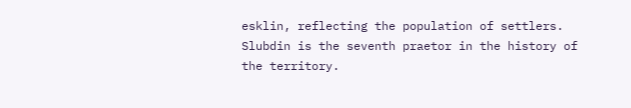esklin, reflecting the population of settlers. Slubdin is the seventh praetor in the history of the territory.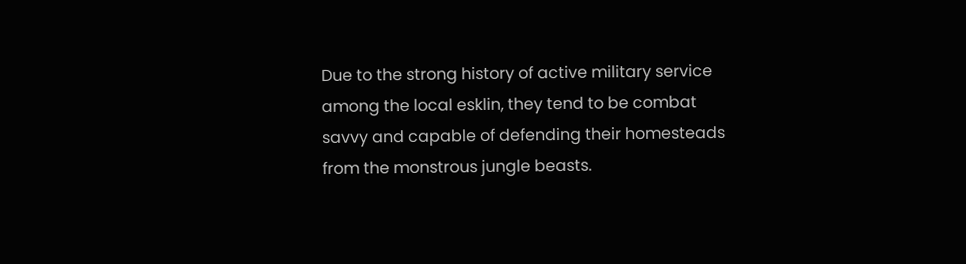Due to the strong history of active military service among the local esklin, they tend to be combat savvy and capable of defending their homesteads from the monstrous jungle beasts.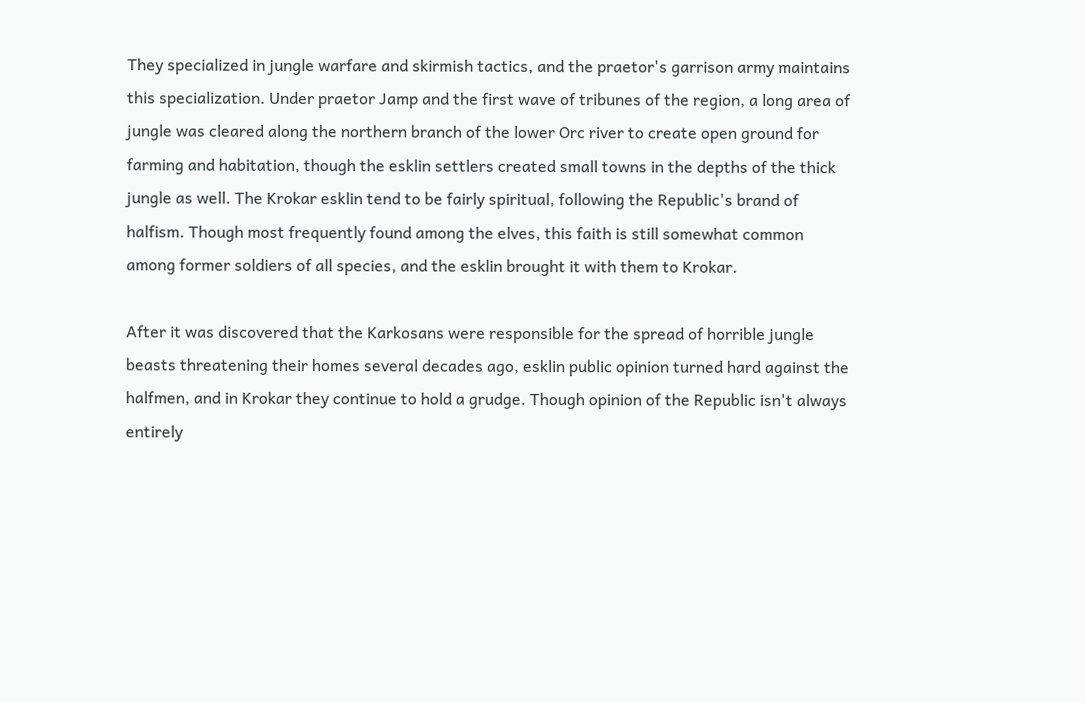They specialized in jungle warfare and skirmish tactics, and the praetor's garrison army maintains this specialization. Under praetor Jamp and the first wave of tribunes of the region, a long area of jungle was cleared along the northern branch of the lower Orc river to create open ground for farming and habitation, though the esklin settlers created small towns in the depths of the thick jungle as well. The Krokar esklin tend to be fairly spiritual, following the Republic's brand of halfism. Though most frequently found among the elves, this faith is still somewhat common among former soldiers of all species, and the esklin brought it with them to Krokar.

After it was discovered that the Karkosans were responsible for the spread of horrible jungle beasts threatening their homes several decades ago, esklin public opinion turned hard against the halfmen, and in Krokar they continue to hold a grudge. Though opinion of the Republic isn't always entirely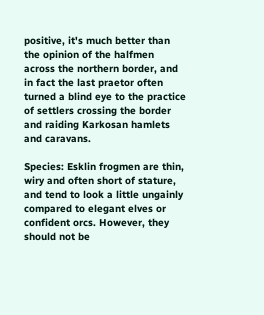positive, it's much better than the opinion of the halfmen across the northern border, and in fact the last praetor often turned a blind eye to the practice of settlers crossing the border and raiding Karkosan hamlets and caravans.

Species: Esklin frogmen are thin, wiry and often short of stature, and tend to look a little ungainly compared to elegant elves or confident orcs. However, they should not be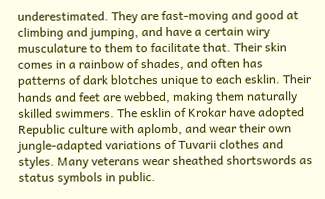underestimated. They are fast-moving and good at climbing and jumping, and have a certain wiry musculature to them to facilitate that. Their skin comes in a rainbow of shades, and often has patterns of dark blotches unique to each esklin. Their hands and feet are webbed, making them naturally skilled swimmers. The esklin of Krokar have adopted Republic culture with aplomb, and wear their own jungle-adapted variations of Tuvarii clothes and styles. Many veterans wear sheathed shortswords as status symbols in public.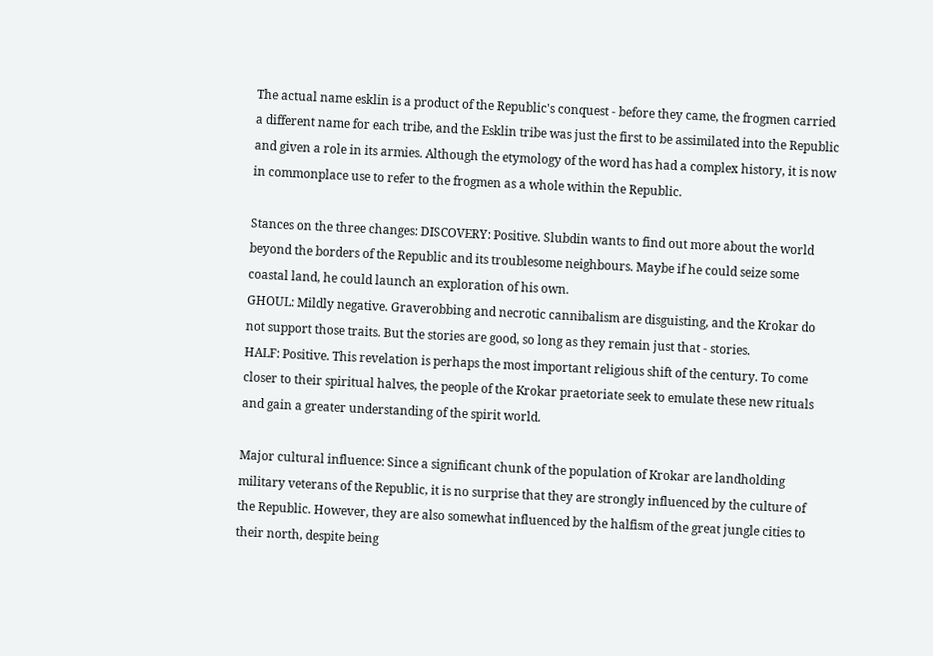The actual name esklin is a product of the Republic's conquest - before they came, the frogmen carried a different name for each tribe, and the Esklin tribe was just the first to be assimilated into the Republic and given a role in its armies. Although the etymology of the word has had a complex history, it is now in commonplace use to refer to the frogmen as a whole within the Republic.

Stances on the three changes: DISCOVERY: Positive. Slubdin wants to find out more about the world beyond the borders of the Republic and its troublesome neighbours. Maybe if he could seize some coastal land, he could launch an exploration of his own.
GHOUL: Mildly negative. Graverobbing and necrotic cannibalism are disguisting, and the Krokar do not support those traits. But the stories are good, so long as they remain just that - stories.
HALF: Positive. This revelation is perhaps the most important religious shift of the century. To come closer to their spiritual halves, the people of the Krokar praetoriate seek to emulate these new rituals and gain a greater understanding of the spirit world.

Major cultural influence: Since a significant chunk of the population of Krokar are landholding military veterans of the Republic, it is no surprise that they are strongly influenced by the culture of the Republic. However, they are also somewhat influenced by the halfism of the great jungle cities to their north, despite being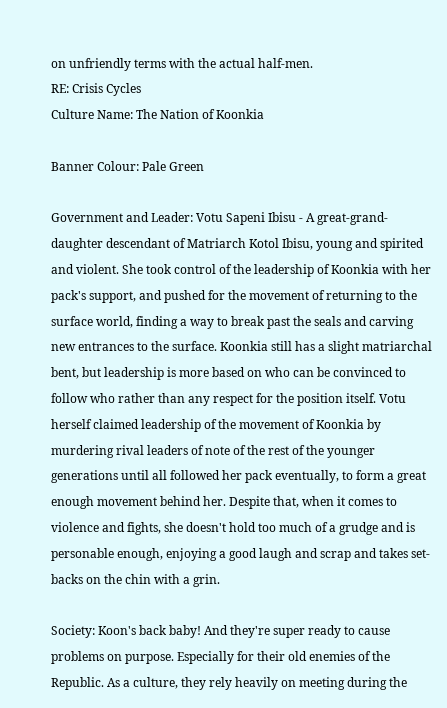on unfriendly terms with the actual half-men.
RE: Crisis Cycles
Culture Name: The Nation of Koonkia

Banner Colour: Pale Green

Government and Leader: Votu Sapeni Ibisu - A great-grand-daughter descendant of Matriarch Kotol Ibisu, young and spirited and violent. She took control of the leadership of Koonkia with her pack's support, and pushed for the movement of returning to the surface world, finding a way to break past the seals and carving new entrances to the surface. Koonkia still has a slight matriarchal bent, but leadership is more based on who can be convinced to follow who rather than any respect for the position itself. Votu herself claimed leadership of the movement of Koonkia by murdering rival leaders of note of the rest of the younger generations until all followed her pack eventually, to form a great enough movement behind her. Despite that, when it comes to violence and fights, she doesn't hold too much of a grudge and is personable enough, enjoying a good laugh and scrap and takes set-backs on the chin with a grin.

Society: Koon's back baby! And they're super ready to cause problems on purpose. Especially for their old enemies of the Republic. As a culture, they rely heavily on meeting during the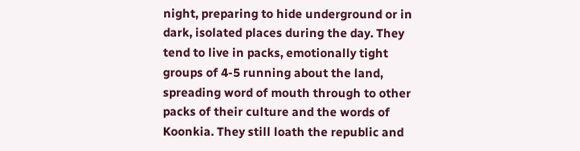night, preparing to hide underground or in dark, isolated places during the day. They tend to live in packs, emotionally tight groups of 4-5 running about the land, spreading word of mouth through to other packs of their culture and the words of Koonkia. They still loath the republic and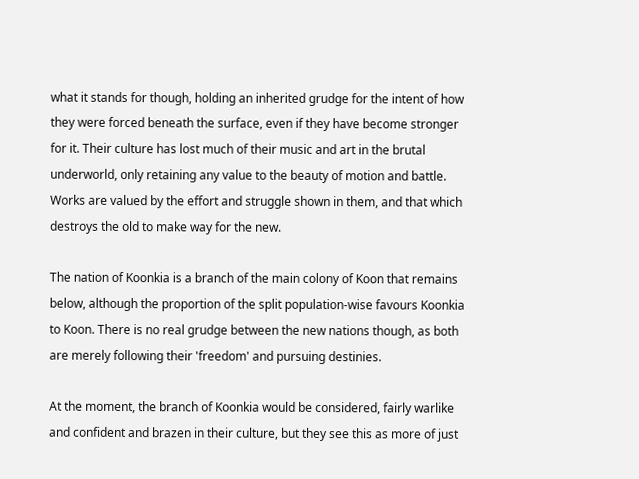what it stands for though, holding an inherited grudge for the intent of how they were forced beneath the surface, even if they have become stronger for it. Their culture has lost much of their music and art in the brutal underworld, only retaining any value to the beauty of motion and battle. Works are valued by the effort and struggle shown in them, and that which destroys the old to make way for the new.

The nation of Koonkia is a branch of the main colony of Koon that remains below, although the proportion of the split population-wise favours Koonkia to Koon. There is no real grudge between the new nations though, as both are merely following their 'freedom' and pursuing destinies.

At the moment, the branch of Koonkia would be considered, fairly warlike and confident and brazen in their culture, but they see this as more of just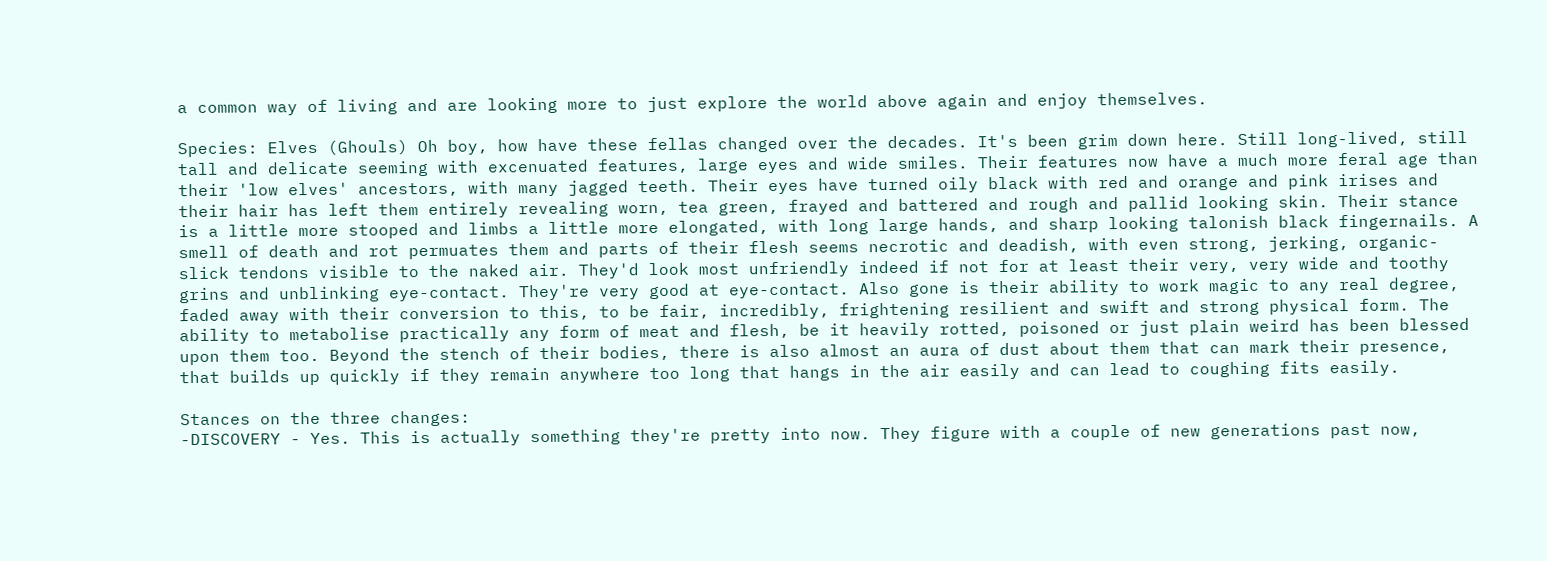a common way of living and are looking more to just explore the world above again and enjoy themselves.

Species: Elves (Ghouls) Oh boy, how have these fellas changed over the decades. It's been grim down here. Still long-lived, still tall and delicate seeming with excenuated features, large eyes and wide smiles. Their features now have a much more feral age than their 'low elves' ancestors, with many jagged teeth. Their eyes have turned oily black with red and orange and pink irises and their hair has left them entirely revealing worn, tea green, frayed and battered and rough and pallid looking skin. Their stance is a little more stooped and limbs a little more elongated, with long large hands, and sharp looking talonish black fingernails. A smell of death and rot permuates them and parts of their flesh seems necrotic and deadish, with even strong, jerking, organic-slick tendons visible to the naked air. They'd look most unfriendly indeed if not for at least their very, very wide and toothy grins and unblinking eye-contact. They're very good at eye-contact. Also gone is their ability to work magic to any real degree, faded away with their conversion to this, to be fair, incredibly, frightening resilient and swift and strong physical form. The ability to metabolise practically any form of meat and flesh, be it heavily rotted, poisoned or just plain weird has been blessed upon them too. Beyond the stench of their bodies, there is also almost an aura of dust about them that can mark their presence, that builds up quickly if they remain anywhere too long that hangs in the air easily and can lead to coughing fits easily.

Stances on the three changes:
-DISCOVERY - Yes. This is actually something they're pretty into now. They figure with a couple of new generations past now,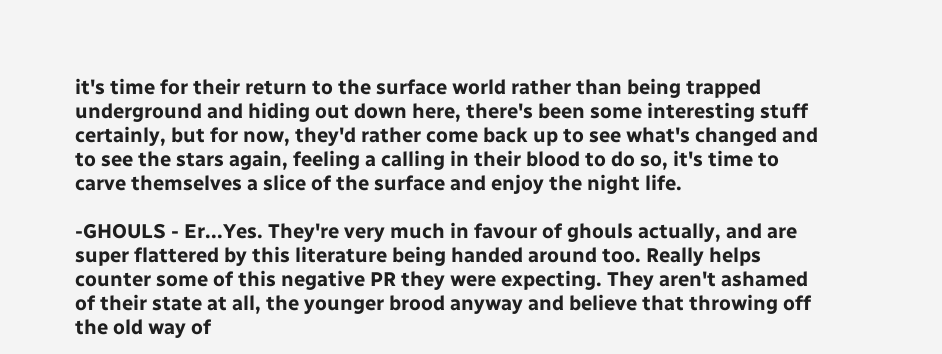it's time for their return to the surface world rather than being trapped underground and hiding out down here, there's been some interesting stuff certainly, but for now, they'd rather come back up to see what's changed and to see the stars again, feeling a calling in their blood to do so, it's time to carve themselves a slice of the surface and enjoy the night life.

-GHOULS - Er...Yes. They're very much in favour of ghouls actually, and are super flattered by this literature being handed around too. Really helps counter some of this negative PR they were expecting. They aren't ashamed of their state at all, the younger brood anyway and believe that throwing off the old way of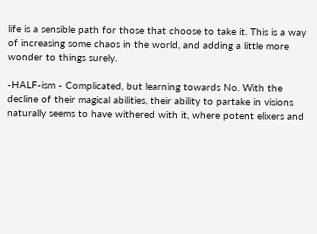life is a sensible path for those that choose to take it. This is a way of increasing some chaos in the world, and adding a little more wonder to things surely.

-HALF-ism - Complicated, but learning towards No. With the decline of their magical abilities, their ability to partake in visions naturally seems to have withered with it, where potent elixers and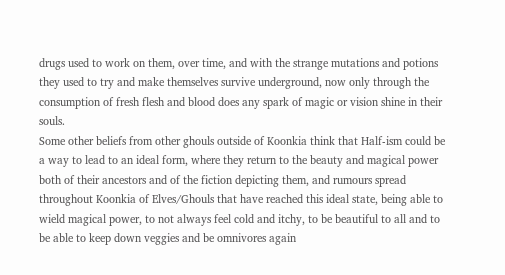drugs used to work on them, over time, and with the strange mutations and potions they used to try and make themselves survive underground, now only through the consumption of fresh flesh and blood does any spark of magic or vision shine in their souls.
Some other beliefs from other ghouls outside of Koonkia think that Half-ism could be a way to lead to an ideal form, where they return to the beauty and magical power both of their ancestors and of the fiction depicting them, and rumours spread throughout Koonkia of Elves/Ghouls that have reached this ideal state, being able to wield magical power, to not always feel cold and itchy, to be beautiful to all and to be able to keep down veggies and be omnivores again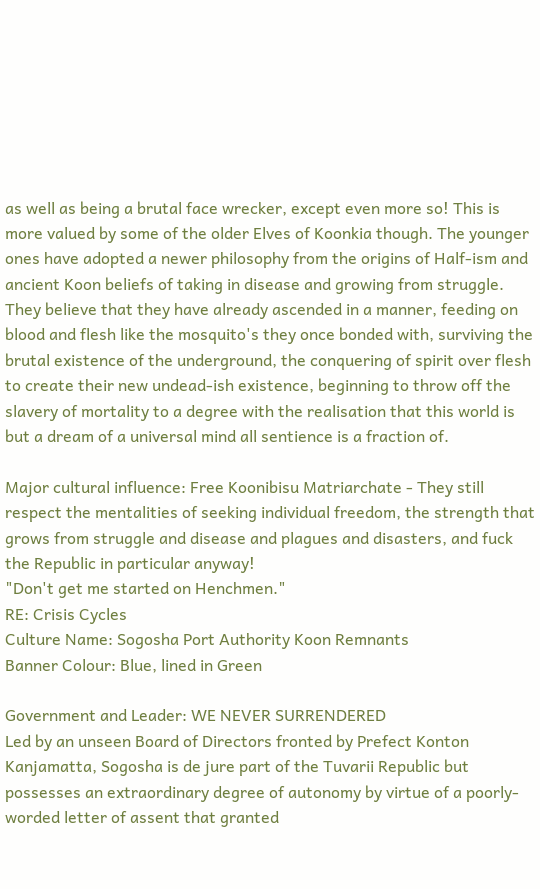as well as being a brutal face wrecker, except even more so! This is more valued by some of the older Elves of Koonkia though. The younger ones have adopted a newer philosophy from the origins of Half-ism and ancient Koon beliefs of taking in disease and growing from struggle. They believe that they have already ascended in a manner, feeding on blood and flesh like the mosquito's they once bonded with, surviving the brutal existence of the underground, the conquering of spirit over flesh to create their new undead-ish existence, beginning to throw off the slavery of mortality to a degree with the realisation that this world is but a dream of a universal mind all sentience is a fraction of.

Major cultural influence: Free Koonibisu Matriarchate - They still respect the mentalities of seeking individual freedom, the strength that grows from struggle and disease and plagues and disasters, and fuck the Republic in particular anyway!
"Don't get me started on Henchmen."
RE: Crisis Cycles
Culture Name: Sogosha Port Authority Koon Remnants
Banner Colour: Blue, lined in Green

Government and Leader: WE NEVER SURRENDERED
Led by an unseen Board of Directors fronted by Prefect Konton Kanjamatta, Sogosha is de jure part of the Tuvarii Republic but possesses an extraordinary degree of autonomy by virtue of a poorly-worded letter of assent that granted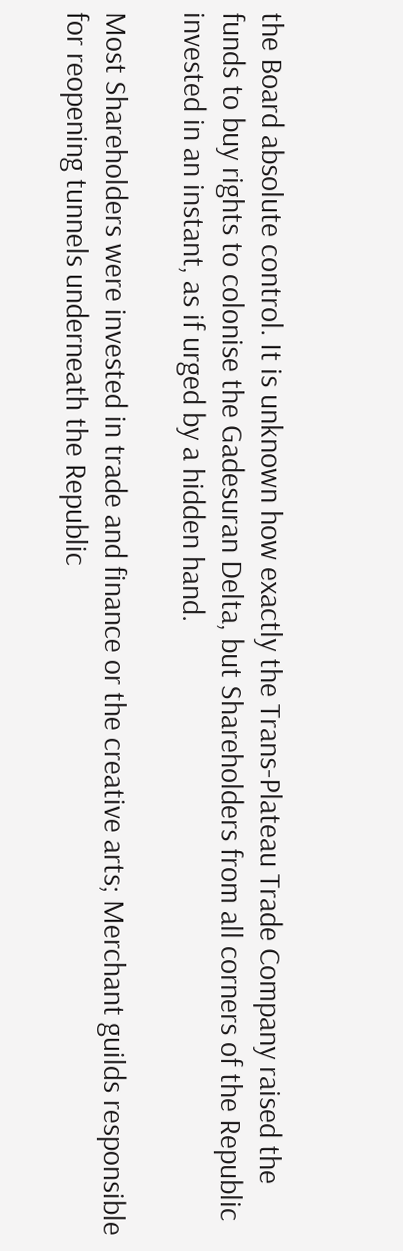the Board absolute control. It is unknown how exactly the Trans-Plateau Trade Company raised the funds to buy rights to colonise the Gadesuran Delta, but Shareholders from all corners of the Republic invested in an instant, as if urged by a hidden hand.

Most Shareholders were invested in trade and finance or the creative arts; Merchant guilds responsible for reopening tunnels underneath the Republic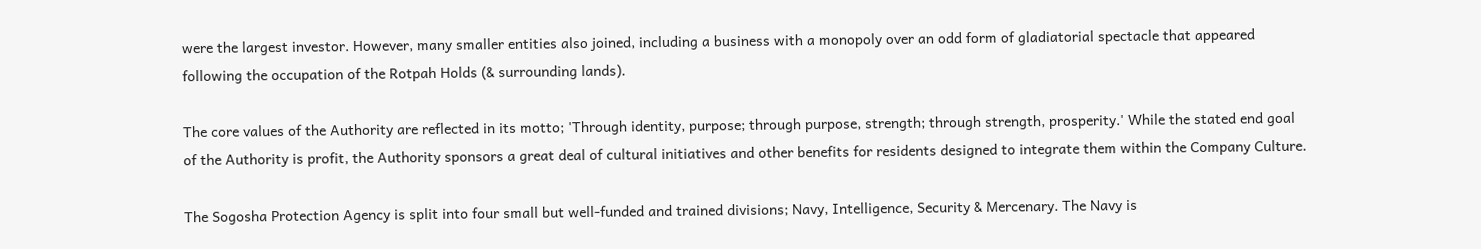were the largest investor. However, many smaller entities also joined, including a business with a monopoly over an odd form of gladiatorial spectacle that appeared following the occupation of the Rotpah Holds (& surrounding lands).

The core values of the Authority are reflected in its motto; 'Through identity, purpose; through purpose, strength; through strength, prosperity.' While the stated end goal of the Authority is profit, the Authority sponsors a great deal of cultural initiatives and other benefits for residents designed to integrate them within the Company Culture.

The Sogosha Protection Agency is split into four small but well-funded and trained divisions; Navy, Intelligence, Security & Mercenary. The Navy is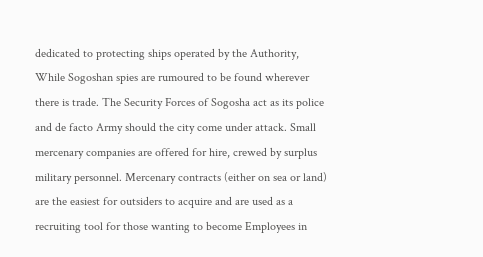dedicated to protecting ships operated by the Authority, While Sogoshan spies are rumoured to be found wherever there is trade. The Security Forces of Sogosha act as its police and de facto Army should the city come under attack. Small mercenary companies are offered for hire, crewed by surplus military personnel. Mercenary contracts (either on sea or land) are the easiest for outsiders to acquire and are used as a recruiting tool for those wanting to become Employees in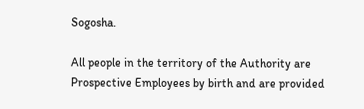Sogosha.

All people in the territory of the Authority are Prospective Employees by birth and are provided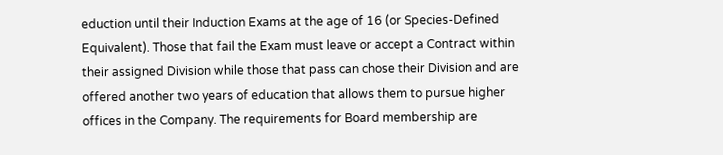eduction until their Induction Exams at the age of 16 (or Species-Defined Equivalent). Those that fail the Exam must leave or accept a Contract within their assigned Division while those that pass can chose their Division and are offered another two years of education that allows them to pursue higher offices in the Company. The requirements for Board membership are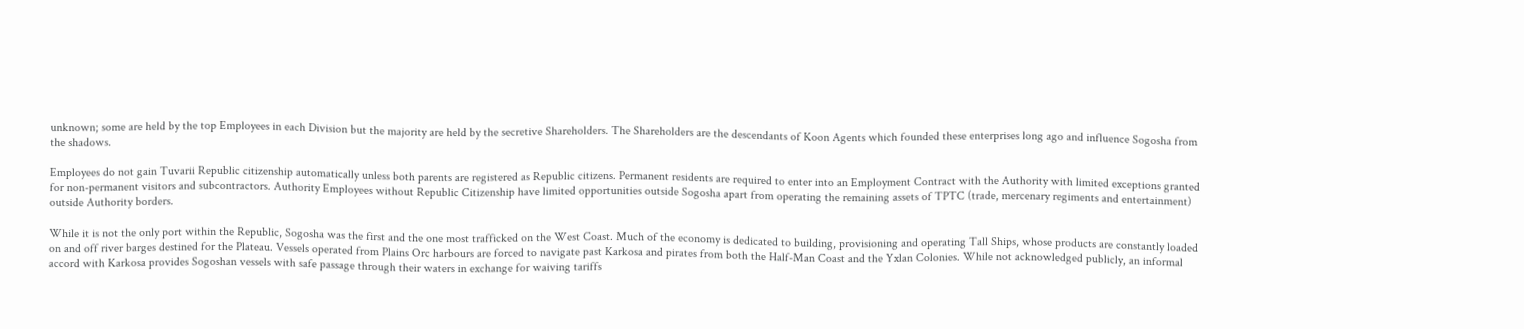unknown; some are held by the top Employees in each Division but the majority are held by the secretive Shareholders. The Shareholders are the descendants of Koon Agents which founded these enterprises long ago and influence Sogosha from the shadows.

Employees do not gain Tuvarii Republic citizenship automatically unless both parents are registered as Republic citizens. Permanent residents are required to enter into an Employment Contract with the Authority with limited exceptions granted for non-permanent visitors and subcontractors. Authority Employees without Republic Citizenship have limited opportunities outside Sogosha apart from operating the remaining assets of TPTC (trade, mercenary regiments and entertainment) outside Authority borders.

While it is not the only port within the Republic, Sogosha was the first and the one most trafficked on the West Coast. Much of the economy is dedicated to building, provisioning and operating Tall Ships, whose products are constantly loaded on and off river barges destined for the Plateau. Vessels operated from Plains Orc harbours are forced to navigate past Karkosa and pirates from both the Half-Man Coast and the Yxlan Colonies. While not acknowledged publicly, an informal accord with Karkosa provides Sogoshan vessels with safe passage through their waters in exchange for waiving tariffs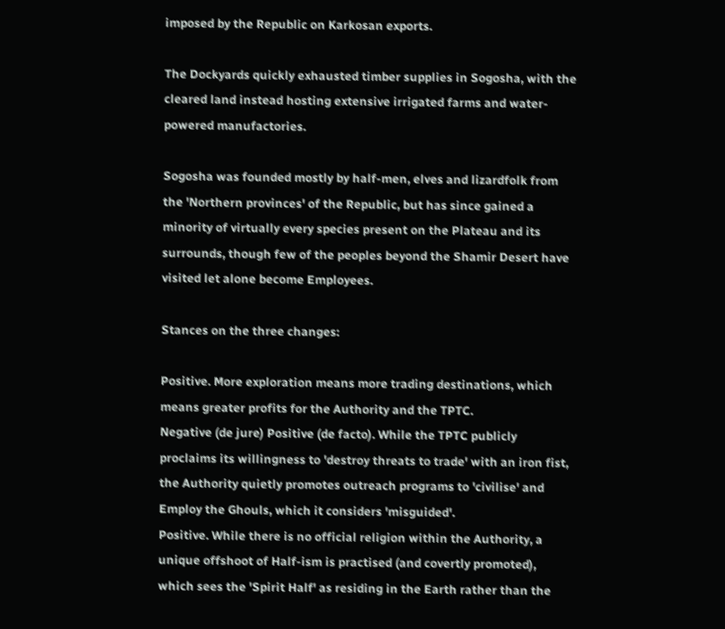imposed by the Republic on Karkosan exports.

The Dockyards quickly exhausted timber supplies in Sogosha, with the cleared land instead hosting extensive irrigated farms and water-powered manufactories.

Sogosha was founded mostly by half-men, elves and lizardfolk from the 'Northern provinces' of the Republic, but has since gained a minority of virtually every species present on the Plateau and its surrounds, though few of the peoples beyond the Shamir Desert have visited let alone become Employees.

Stances on the three changes:

Positive. More exploration means more trading destinations, which means greater profits for the Authority and the TPTC.
Negative (de jure) Positive (de facto). While the TPTC publicly proclaims its willingness to 'destroy threats to trade' with an iron fist, the Authority quietly promotes outreach programs to 'civilise' and Employ the Ghouls, which it considers 'misguided'.
Positive. While there is no official religion within the Authority, a unique offshoot of Half-ism is practised (and covertly promoted), which sees the 'Spirit Half' as residing in the Earth rather than the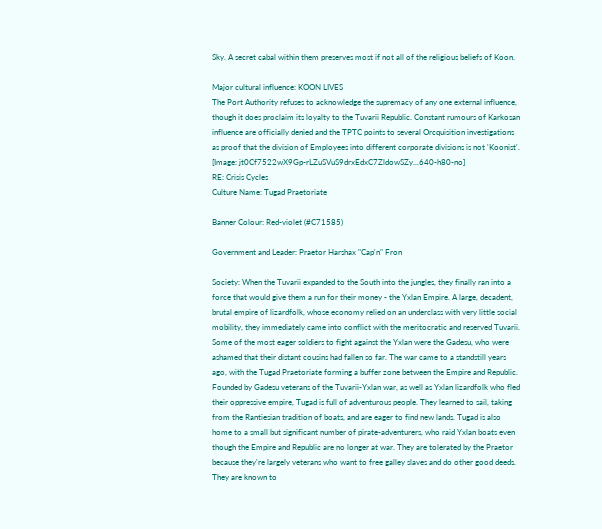Sky. A secret cabal within them preserves most if not all of the religious beliefs of Koon.

Major cultural influence: KOON LIVES
The Port Authority refuses to acknowledge the supremacy of any one external influence, though it does proclaim its loyalty to the Tuvarii Republic. Constant rumours of Karkosan influence are officially denied and the TPTC points to several Orcquisition investigations as proof that the division of Employees into different corporate divisions is not 'Koonist'.
[Image: jt0Cf7522wX9Gp-rLZuSVuS9drxEdxC7ZldowSZy...640-h80-no]
RE: Crisis Cycles
Culture Name: Tugad Praetoriate

Banner Colour: Red-violet (#C71585)

Government and Leader: Praetor Harshax "Cap'n" Fron

Society: When the Tuvarii expanded to the South into the jungles, they finally ran into a force that would give them a run for their money - the Yxlan Empire. A large, decadent, brutal empire of lizardfolk, whose economy relied on an underclass with very little social mobility, they immediately came into conflict with the meritocratic and reserved Tuvarii. Some of the most eager soldiers to fight against the Yxlan were the Gadesu, who were ashamed that their distant cousins had fallen so far. The war came to a standstill years ago, with the Tugad Praetoriate forming a buffer zone between the Empire and Republic. Founded by Gadesu veterans of the Tuvarii-Yxlan war, as well as Yxlan lizardfolk who fled their oppressive empire, Tugad is full of adventurous people. They learned to sail, taking from the Rantiesian tradition of boats, and are eager to find new lands. Tugad is also home to a small but significant number of pirate-adventurers, who raid Yxlan boats even though the Empire and Republic are no longer at war. They are tolerated by the Praetor because they're largely veterans who want to free galley slaves and do other good deeds. They are known to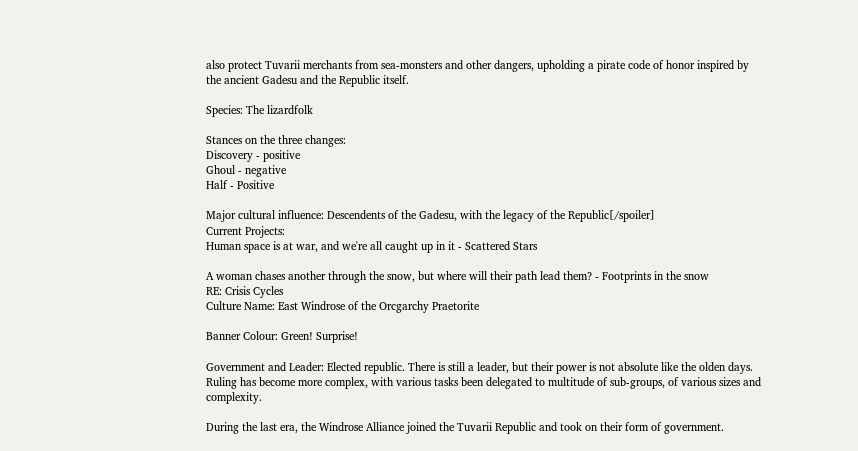also protect Tuvarii merchants from sea-monsters and other dangers, upholding a pirate code of honor inspired by the ancient Gadesu and the Republic itself.

Species: The lizardfolk

Stances on the three changes:
Discovery - positive
Ghoul - negative
Half - Positive

Major cultural influence: Descendents of the Gadesu, with the legacy of the Republic[/spoiler]
Current Projects:
Human space is at war, and we're all caught up in it - Scattered Stars

A woman chases another through the snow, but where will their path lead them? - Footprints in the snow
RE: Crisis Cycles
Culture Name: East Windrose of the Orcgarchy Praetorite

Banner Colour: Green! Surprise!

Government and Leader: Elected republic. There is still a leader, but their power is not absolute like the olden days. Ruling has become more complex, with various tasks been delegated to multitude of sub-groups, of various sizes and complexity.

During the last era, the Windrose Alliance joined the Tuvarii Republic and took on their form of government.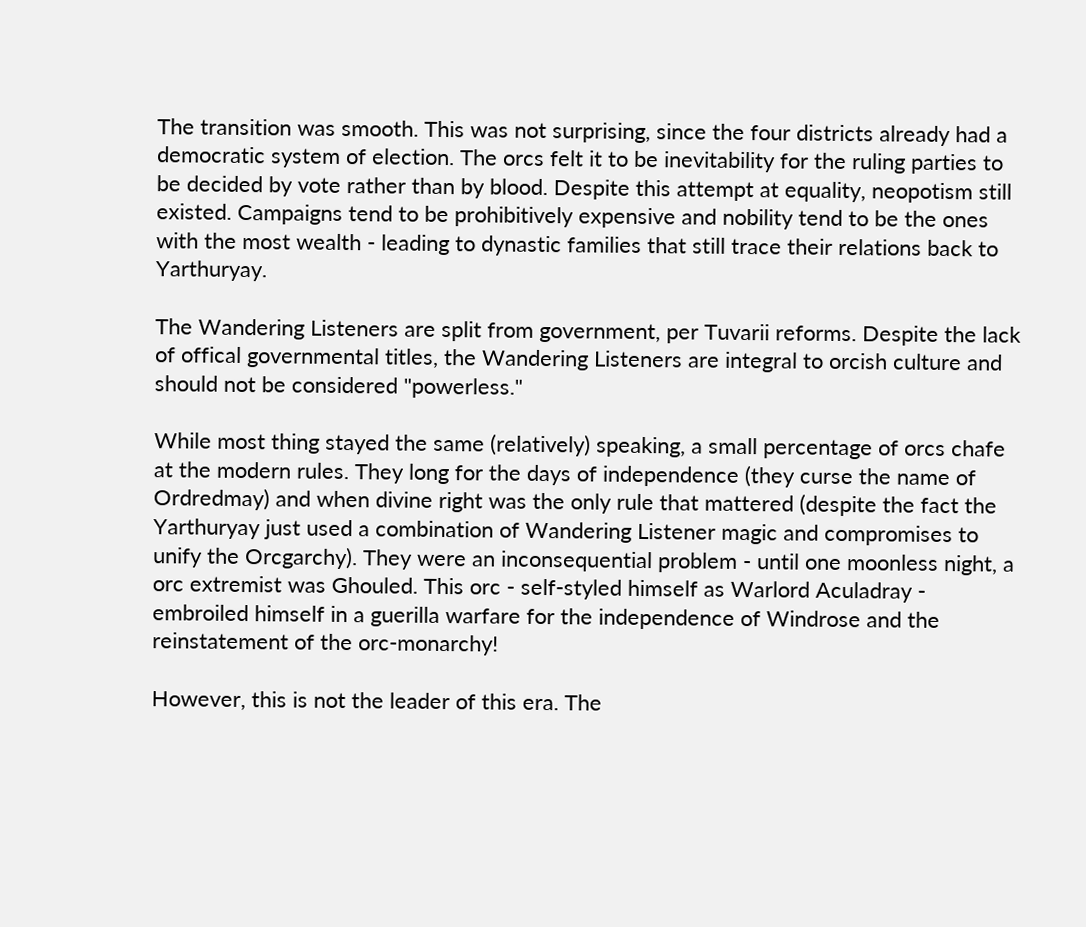The transition was smooth. This was not surprising, since the four districts already had a democratic system of election. The orcs felt it to be inevitability for the ruling parties to be decided by vote rather than by blood. Despite this attempt at equality, neopotism still existed. Campaigns tend to be prohibitively expensive and nobility tend to be the ones with the most wealth - leading to dynastic families that still trace their relations back to Yarthuryay.

The Wandering Listeners are split from government, per Tuvarii reforms. Despite the lack of offical governmental titles, the Wandering Listeners are integral to orcish culture and should not be considered "powerless."

While most thing stayed the same (relatively) speaking, a small percentage of orcs chafe at the modern rules. They long for the days of independence (they curse the name of Ordredmay) and when divine right was the only rule that mattered (despite the fact the Yarthuryay just used a combination of Wandering Listener magic and compromises to unify the Orcgarchy). They were an inconsequential problem - until one moonless night, a orc extremist was Ghouled. This orc - self-styled himself as Warlord Aculadray - embroiled himself in a guerilla warfare for the independence of Windrose and the reinstatement of the orc-monarchy!

However, this is not the leader of this era. The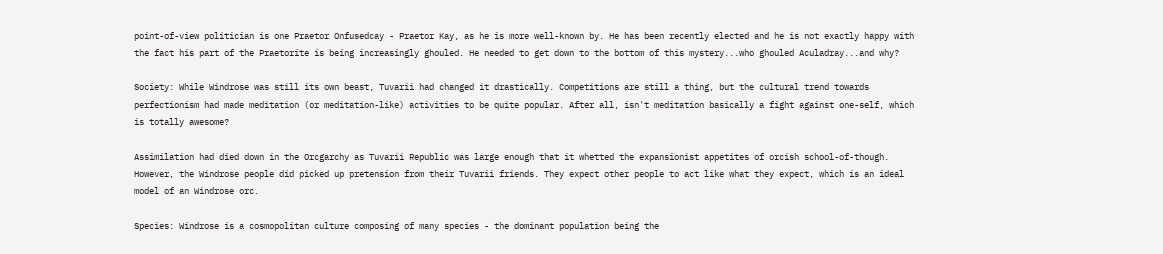point-of-view politician is one Praetor Onfusedcay - Praetor Kay, as he is more well-known by. He has been recently elected and he is not exactly happy with the fact his part of the Praetorite is being increasingly ghouled. He needed to get down to the bottom of this mystery...who ghouled Aculadray...and why?

Society: While Windrose was still its own beast, Tuvarii had changed it drastically. Competitions are still a thing, but the cultural trend towards perfectionism had made meditation (or meditation-like) activities to be quite popular. After all, isn't meditation basically a fight against one-self, which is totally awesome?

Assimilation had died down in the Orcgarchy as Tuvarii Republic was large enough that it whetted the expansionist appetites of orcish school-of-though. However, the Windrose people did picked up pretension from their Tuvarii friends. They expect other people to act like what they expect, which is an ideal model of an Windrose orc.

Species: Windrose is a cosmopolitan culture composing of many species - the dominant population being the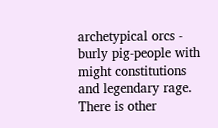archetypical orcs - burly pig-people with might constitutions and legendary rage. There is other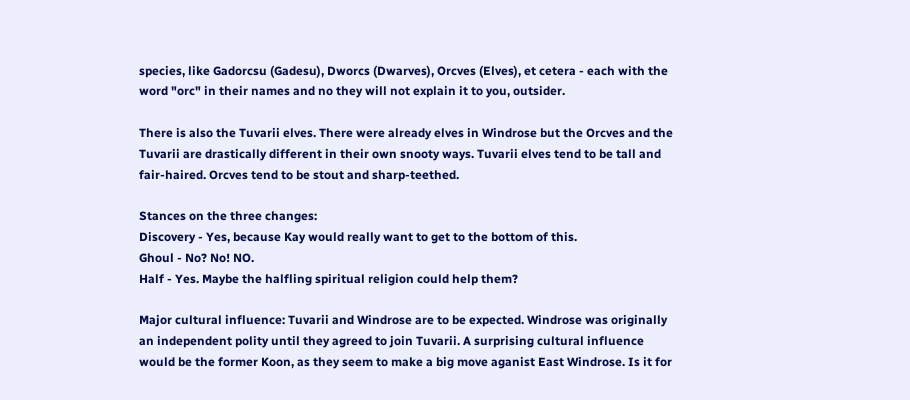species, like Gadorcsu (Gadesu), Dworcs (Dwarves), Orcves (Elves), et cetera - each with the word "orc" in their names and no they will not explain it to you, outsider.

There is also the Tuvarii elves. There were already elves in Windrose but the Orcves and the Tuvarii are drastically different in their own snooty ways. Tuvarii elves tend to be tall and fair-haired. Orcves tend to be stout and sharp-teethed.

Stances on the three changes:
Discovery - Yes, because Kay would really want to get to the bottom of this.
Ghoul - No? No! NO.
Half - Yes. Maybe the halfling spiritual religion could help them?

Major cultural influence: Tuvarii and Windrose are to be expected. Windrose was originally an independent polity until they agreed to join Tuvarii. A surprising cultural influence would be the former Koon, as they seem to make a big move aganist East Windrose. Is it for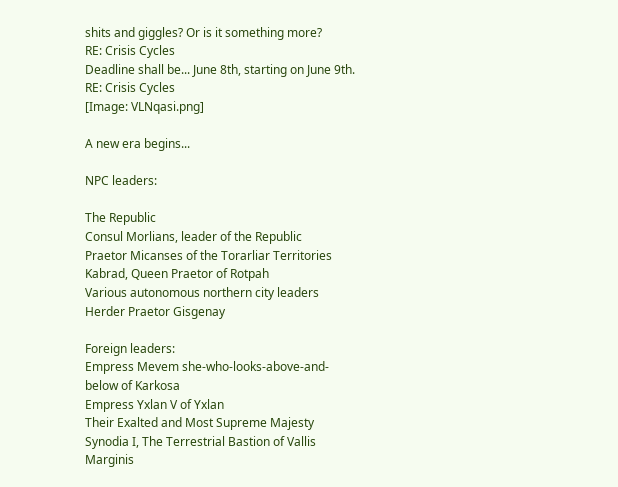shits and giggles? Or is it something more?
RE: Crisis Cycles
Deadline shall be... June 8th, starting on June 9th.
RE: Crisis Cycles
[Image: VLNqasi.png]

A new era begins...

NPC leaders:

The Republic
Consul Morlians, leader of the Republic
Praetor Micanses of the Torarliar Territories
Kabrad, Queen Praetor of Rotpah
Various autonomous northern city leaders
Herder Praetor Gisgenay

Foreign leaders:
Empress Mevem she-who-looks-above-and-below of Karkosa
Empress Yxlan V of Yxlan
Their Exalted and Most Supreme Majesty Synodia I, The Terrestrial Bastion of Vallis Marginis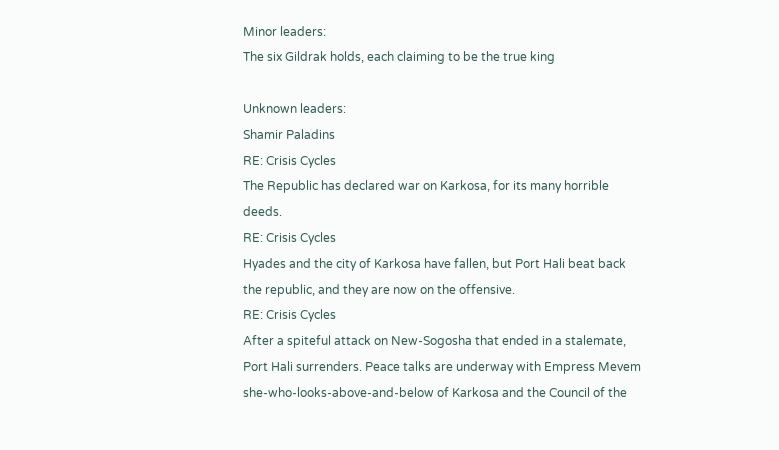Minor leaders:
The six Gildrak holds, each claiming to be the true king

Unknown leaders:
Shamir Paladins
RE: Crisis Cycles
The Republic has declared war on Karkosa, for its many horrible deeds.
RE: Crisis Cycles
Hyades and the city of Karkosa have fallen, but Port Hali beat back the republic, and they are now on the offensive.
RE: Crisis Cycles
After a spiteful attack on New-Sogosha that ended in a stalemate, Port Hali surrenders. Peace talks are underway with Empress Mevem she-who-looks-above-and-below of Karkosa and the Council of the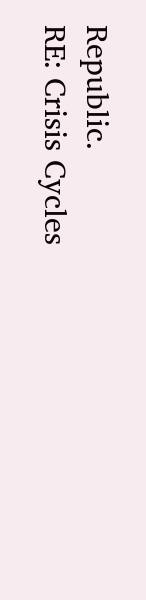Republic.
RE: Crisis Cycles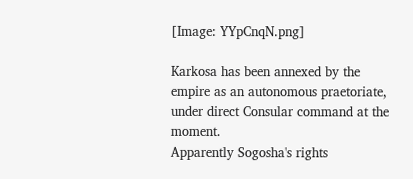[Image: YYpCnqN.png]

Karkosa has been annexed by the empire as an autonomous praetoriate, under direct Consular command at the moment.
Apparently Sogosha's rights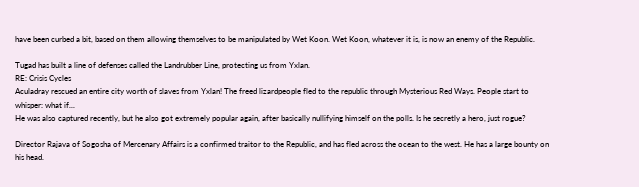have been curbed a bit, based on them allowing themselves to be manipulated by Wet Koon. Wet Koon, whatever it is, is now an enemy of the Republic.

Tugad has built a line of defenses called the Landrubber Line, protecting us from Yxlan.
RE: Crisis Cycles
Aculadray rescued an entire city worth of slaves from Yxlan! The freed lizardpeople fled to the republic through Mysterious Red Ways. People start to whisper: what if...
He was also captured recently, but he also got extremely popular again, after basically nullifying himself on the polls. Is he secretly a hero, just rogue?

Director Rajava of Sogosha of Mercenary Affairs is a confirmed traitor to the Republic, and has fled across the ocean to the west. He has a large bounty on his head.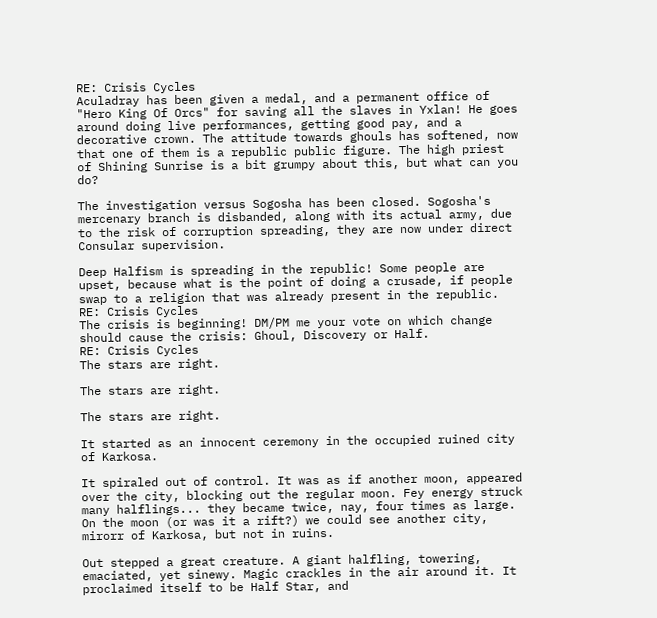RE: Crisis Cycles
Aculadray has been given a medal, and a permanent office of "Hero King Of Orcs" for saving all the slaves in Yxlan! He goes around doing live performances, getting good pay, and a decorative crown. The attitude towards ghouls has softened, now that one of them is a republic public figure. The high priest of Shining Sunrise is a bit grumpy about this, but what can you do?

The investigation versus Sogosha has been closed. Sogosha's mercenary branch is disbanded, along with its actual army, due to the risk of corruption spreading, they are now under direct Consular supervision.

Deep Halfism is spreading in the republic! Some people are upset, because what is the point of doing a crusade, if people swap to a religion that was already present in the republic.
RE: Crisis Cycles
The crisis is beginning! DM/PM me your vote on which change should cause the crisis: Ghoul, Discovery or Half.
RE: Crisis Cycles
The stars are right.

The stars are right.

The stars are right.

It started as an innocent ceremony in the occupied ruined city of Karkosa.

It spiraled out of control. It was as if another moon, appeared over the city, blocking out the regular moon. Fey energy struck many halflings... they became twice, nay, four times as large. On the moon (or was it a rift?) we could see another city, mirorr of Karkosa, but not in ruins.

Out stepped a great creature. A giant halfling, towering, emaciated, yet sinewy. Magic crackles in the air around it. It proclaimed itself to be Half Star, and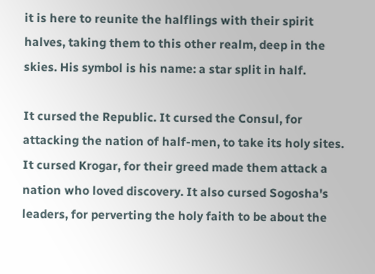it is here to reunite the halflings with their spirit halves, taking them to this other realm, deep in the skies. His symbol is his name: a star split in half.

It cursed the Republic. It cursed the Consul, for attacking the nation of half-men, to take its holy sites. It cursed Krogar, for their greed made them attack a nation who loved discovery. It also cursed Sogosha's leaders, for perverting the holy faith to be about the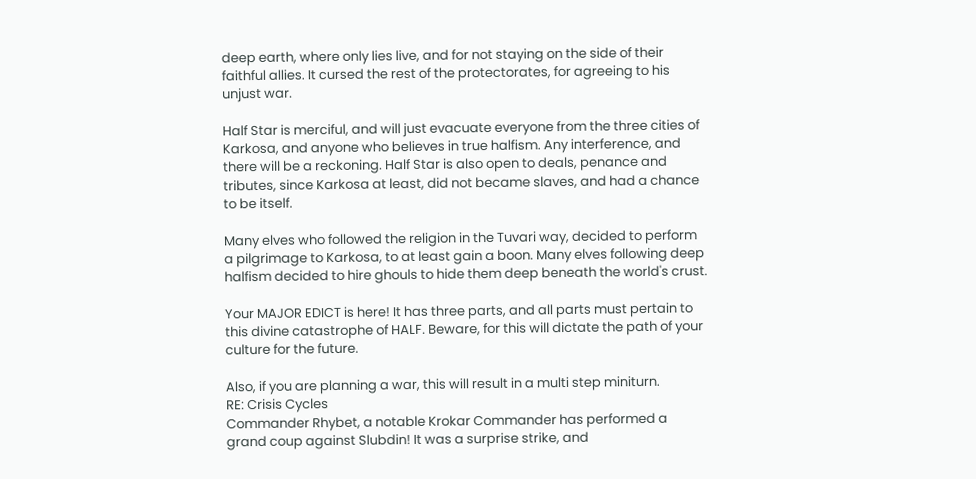deep earth, where only lies live, and for not staying on the side of their faithful allies. It cursed the rest of the protectorates, for agreeing to his unjust war.

Half Star is merciful, and will just evacuate everyone from the three cities of Karkosa, and anyone who believes in true halfism. Any interference, and there will be a reckoning. Half Star is also open to deals, penance and tributes, since Karkosa at least, did not became slaves, and had a chance to be itself.

Many elves who followed the religion in the Tuvari way, decided to perform a pilgrimage to Karkosa, to at least gain a boon. Many elves following deep halfism decided to hire ghouls to hide them deep beneath the world's crust.

Your MAJOR EDICT is here! It has three parts, and all parts must pertain to this divine catastrophe of HALF. Beware, for this will dictate the path of your culture for the future.

Also, if you are planning a war, this will result in a multi step miniturn.
RE: Crisis Cycles
Commander Rhybet, a notable Krokar Commander has performed a grand coup against Slubdin! It was a surprise strike, and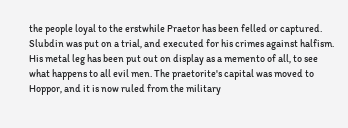the people loyal to the erstwhile Praetor has been felled or captured. Slubdin was put on a trial, and executed for his crimes against halfism. His metal leg has been put out on display as a memento of all, to see what happens to all evil men. The praetorite's capital was moved to Hoppor, and it is now ruled from the military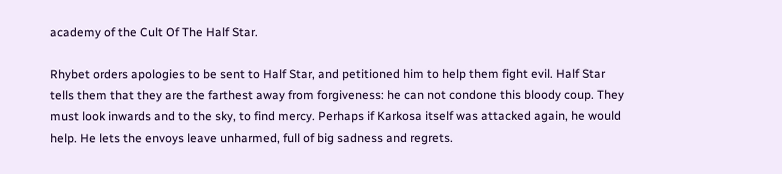academy of the Cult Of The Half Star.

Rhybet orders apologies to be sent to Half Star, and petitioned him to help them fight evil. Half Star tells them that they are the farthest away from forgiveness: he can not condone this bloody coup. They must look inwards and to the sky, to find mercy. Perhaps if Karkosa itself was attacked again, he would help. He lets the envoys leave unharmed, full of big sadness and regrets.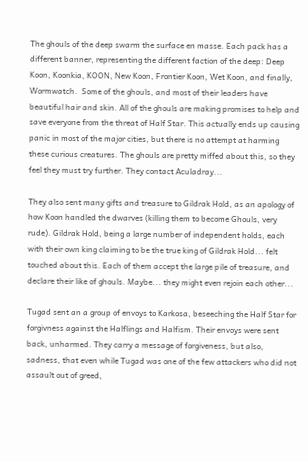The ghouls of the deep swarm the surface en masse. Each pack has a different banner, representing the different faction of the deep: Deep Koon, Koonkia, KOON, New Koon, Frontier Koon, Wet Koon, and finally, Wormwatch.  Some of the ghouls, and most of their leaders have beautiful hair and skin. All of the ghouls are making promises to help and save everyone from the threat of Half Star. This actually ends up causing panic in most of the major cities, but there is no attempt at harming these curious creatures. The ghouls are pretty miffed about this, so they feel they must try further. They contact Aculadray...

They also sent many gifts and treasure to Gildrak Hold, as an apology of how Koon handled the dwarves (killing them to become Ghouls, very rude). Gildrak Hold, being a large number of independent holds, each with their own king claiming to be the true king of Gildrak Hold... felt touched about this. Each of them accept the large pile of treasure, and declare their like of ghouls. Maybe... they might even rejoin each other...

Tugad sent an a group of envoys to Karkosa, beseeching the Half Star for forgivness against the Halflings and Halfism. Their envoys were sent back, unharmed. They carry a message of forgiveness, but also, sadness, that even while Tugad was one of the few attackers who did not assault out of greed,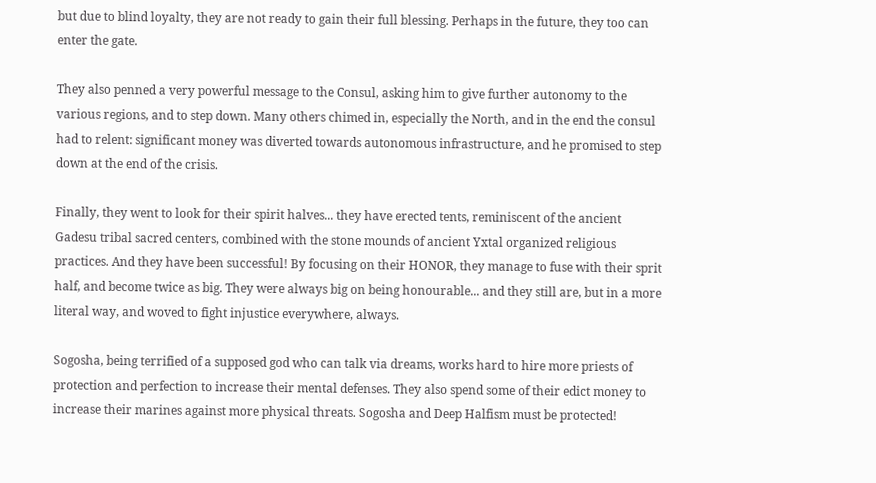but due to blind loyalty, they are not ready to gain their full blessing. Perhaps in the future, they too can enter the gate.

They also penned a very powerful message to the Consul, asking him to give further autonomy to the various regions, and to step down. Many others chimed in, especially the North, and in the end the consul had to relent: significant money was diverted towards autonomous infrastructure, and he promised to step down at the end of the crisis.

Finally, they went to look for their spirit halves... they have erected tents, reminiscent of the ancient Gadesu tribal sacred centers, combined with the stone mounds of ancient Yxtal organized religious practices. And they have been successful! By focusing on their HONOR, they manage to fuse with their sprit half, and become twice as big. They were always big on being honourable... and they still are, but in a more literal way, and woved to fight injustice everywhere, always.

Sogosha, being terrified of a supposed god who can talk via dreams, works hard to hire more priests of protection and perfection to increase their mental defenses. They also spend some of their edict money to increase their marines against more physical threats. Sogosha and Deep Halfism must be protected!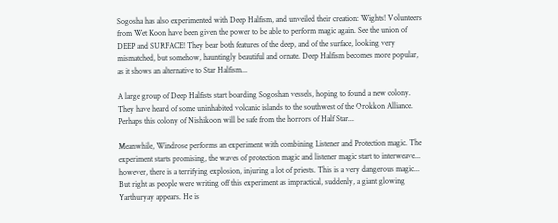Sogosha has also experimented with Deep Halfism, and unveiled their creation: Wights! Volunteers from Wet Koon have been given the power to be able to perform magic again. See the union of DEEP and SURFACE! They bear both features of the deep, and of the surface, looking very mismatched, but somehow, hauntingly beautiful and ornate. Deep Halfism becomes more popular, as it shows an alternative to Star Halfism...

A large group of Deep Halfists start boarding Sogoshan vessels, hoping to found a new colony. They have heard of some uninhabited volcanic islands to the southwest of the Orokkon Alliance. Perhaps this colony of Nishikoon will be safe from the horrors of Half Star...

Meanwhile, Windrose performs an experiment with combining Listener and Protection magic. The experiment starts promising, the waves of protection magic and listener magic start to interweave... however, there is a terrifying explosion, injuring a lot of priests. This is a very dangerous magic... But right as people were writing off this experiment as impractical, suddenly, a giant glowing Yarthuryay appears. He is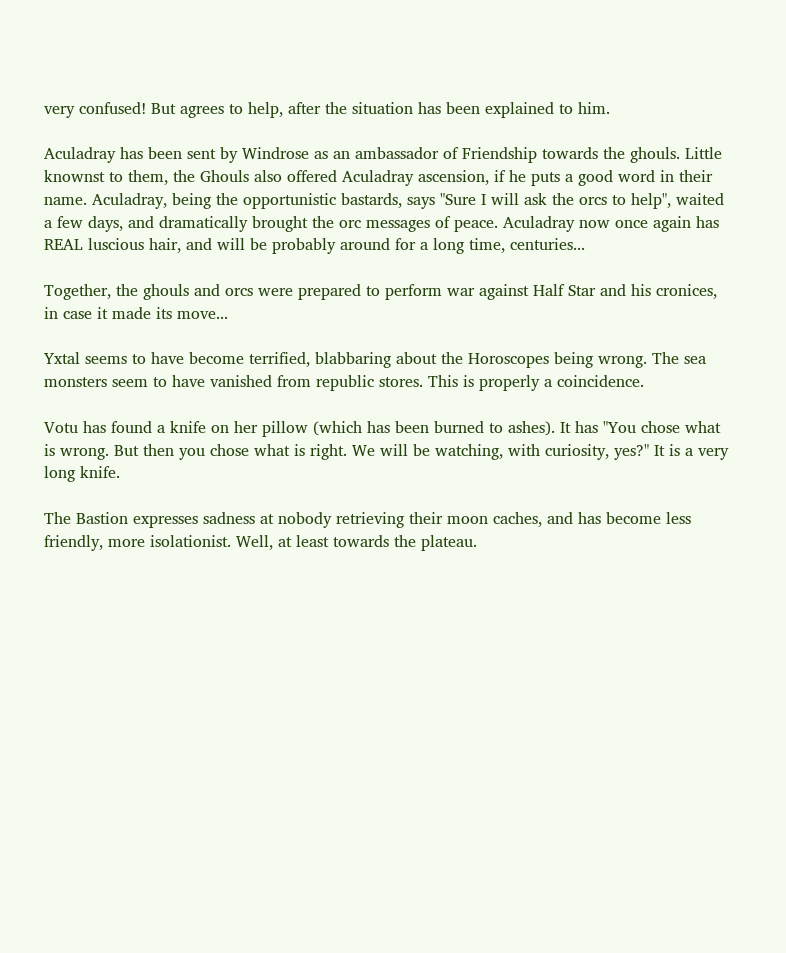very confused! But agrees to help, after the situation has been explained to him.

Aculadray has been sent by Windrose as an ambassador of Friendship towards the ghouls. Little knownst to them, the Ghouls also offered Aculadray ascension, if he puts a good word in their name. Aculadray, being the opportunistic bastards, says "Sure I will ask the orcs to help", waited a few days, and dramatically brought the orc messages of peace. Aculadray now once again has REAL luscious hair, and will be probably around for a long time, centuries...

Together, the ghouls and orcs were prepared to perform war against Half Star and his cronices, in case it made its move...

Yxtal seems to have become terrified, blabbaring about the Horoscopes being wrong. The sea monsters seem to have vanished from republic stores. This is properly a coincidence.

Votu has found a knife on her pillow (which has been burned to ashes). It has "You chose what is wrong. But then you chose what is right. We will be watching, with curiosity, yes?" It is a very long knife.

The Bastion expresses sadness at nobody retrieving their moon caches, and has become less friendly, more isolationist. Well, at least towards the plateau.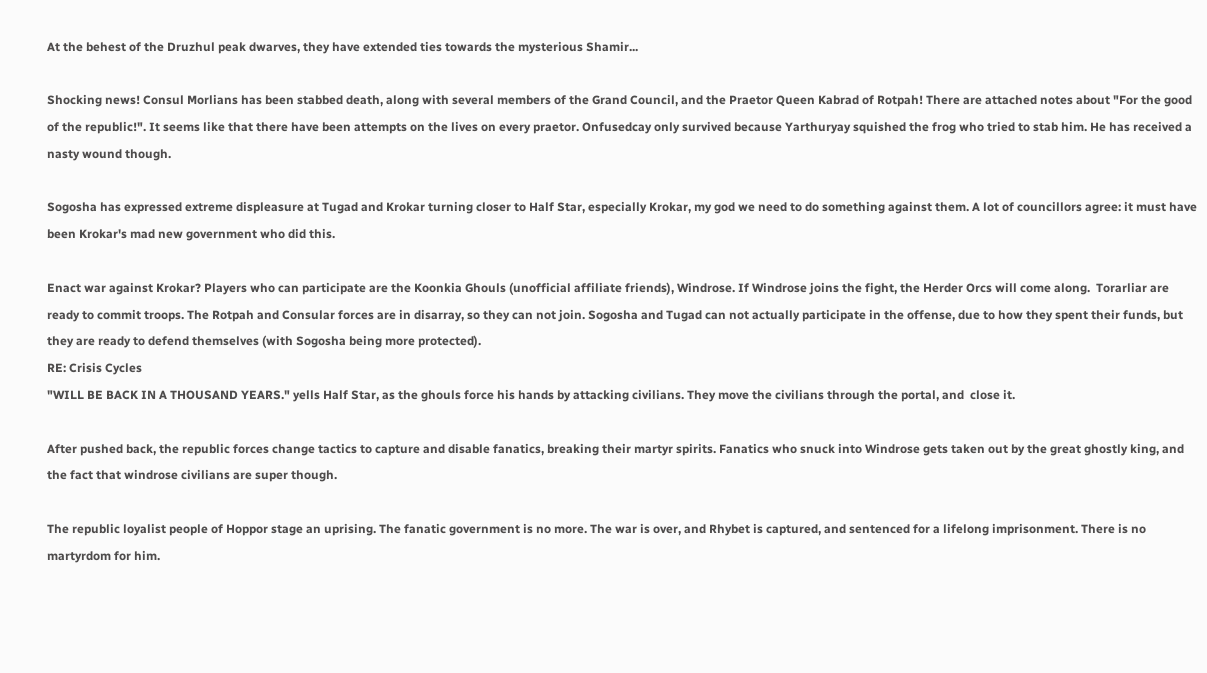At the behest of the Druzhul peak dwarves, they have extended ties towards the mysterious Shamir...

Shocking news! Consul Morlians has been stabbed death, along with several members of the Grand Council, and the Praetor Queen Kabrad of Rotpah! There are attached notes about "For the good of the republic!". It seems like that there have been attempts on the lives on every praetor. Onfusedcay only survived because Yarthuryay squished the frog who tried to stab him. He has received a nasty wound though.

Sogosha has expressed extreme displeasure at Tugad and Krokar turning closer to Half Star, especially Krokar, my god we need to do something against them. A lot of councillors agree: it must have been Krokar's mad new government who did this.

Enact war against Krokar? Players who can participate are the Koonkia Ghouls (unofficial affiliate friends), Windrose. If Windrose joins the fight, the Herder Orcs will come along.  Torarliar are ready to commit troops. The Rotpah and Consular forces are in disarray, so they can not join. Sogosha and Tugad can not actually participate in the offense, due to how they spent their funds, but they are ready to defend themselves (with Sogosha being more protected).
RE: Crisis Cycles
"WILL BE BACK IN A THOUSAND YEARS." yells Half Star, as the ghouls force his hands by attacking civilians. They move the civilians through the portal, and  close it.

After pushed back, the republic forces change tactics to capture and disable fanatics, breaking their martyr spirits. Fanatics who snuck into Windrose gets taken out by the great ghostly king, and the fact that windrose civilians are super though.

The republic loyalist people of Hoppor stage an uprising. The fanatic government is no more. The war is over, and Rhybet is captured, and sentenced for a lifelong imprisonment. There is no martyrdom for him.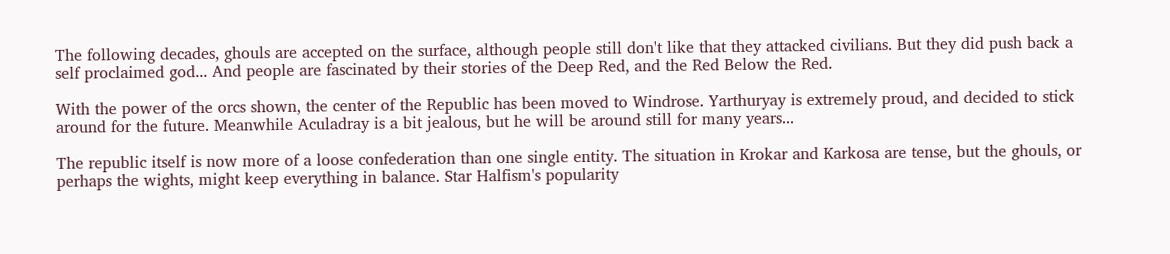The following decades, ghouls are accepted on the surface, although people still don't like that they attacked civilians. But they did push back a self proclaimed god... And people are fascinated by their stories of the Deep Red, and the Red Below the Red.

With the power of the orcs shown, the center of the Republic has been moved to Windrose. Yarthuryay is extremely proud, and decided to stick around for the future. Meanwhile Aculadray is a bit jealous, but he will be around still for many years...

The republic itself is now more of a loose confederation than one single entity. The situation in Krokar and Karkosa are tense, but the ghouls, or perhaps the wights, might keep everything in balance. Star Halfism's popularity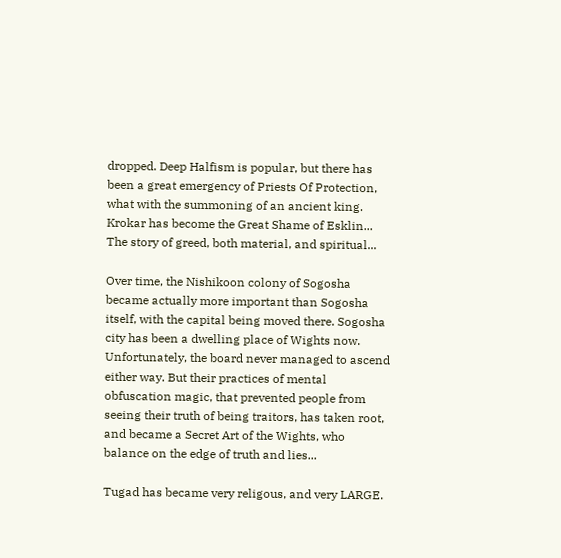dropped. Deep Halfism is popular, but there has been a great emergency of Priests Of Protection, what with the summoning of an ancient king. Krokar has become the Great Shame of Esklin... The story of greed, both material, and spiritual...

Over time, the Nishikoon colony of Sogosha became actually more important than Sogosha itself, with the capital being moved there. Sogosha city has been a dwelling place of Wights now. Unfortunately, the board never managed to ascend either way. But their practices of mental obfuscation magic, that prevented people from seeing their truth of being traitors, has taken root, and became a Secret Art of the Wights, who balance on the edge of truth and lies...

Tugad has became very religous, and very LARGE.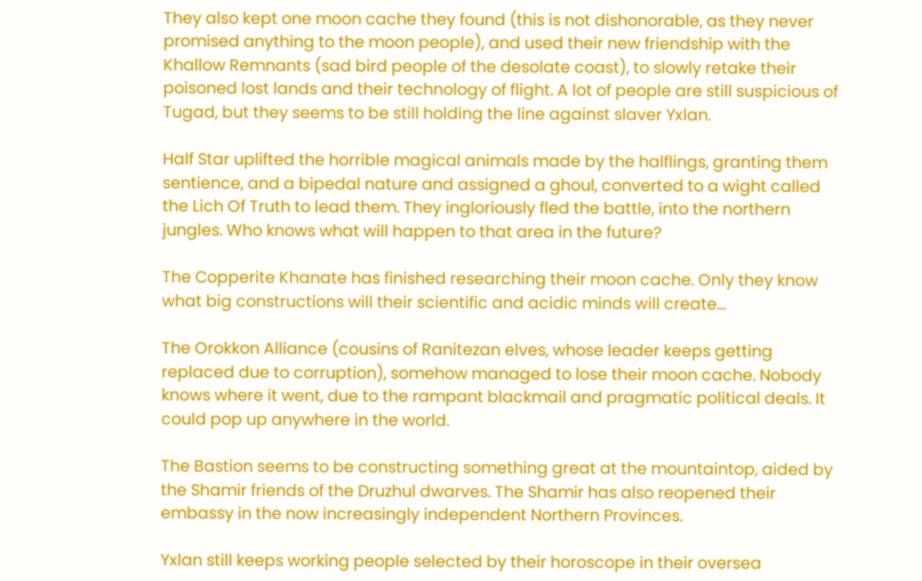They also kept one moon cache they found (this is not dishonorable, as they never promised anything to the moon people), and used their new friendship with the Khallow Remnants (sad bird people of the desolate coast), to slowly retake their poisoned lost lands and their technology of flight. A lot of people are still suspicious of Tugad, but they seems to be still holding the line against slaver Yxlan.

Half Star uplifted the horrible magical animals made by the halflings, granting them sentience, and a bipedal nature and assigned a ghoul, converted to a wight called the Lich Of Truth to lead them. They ingloriously fled the battle, into the northern jungles. Who knows what will happen to that area in the future?

The Copperite Khanate has finished researching their moon cache. Only they know what big constructions will their scientific and acidic minds will create...

The Orokkon Alliance (cousins of Ranitezan elves, whose leader keeps getting replaced due to corruption), somehow managed to lose their moon cache. Nobody knows where it went, due to the rampant blackmail and pragmatic political deals. It could pop up anywhere in the world.

The Bastion seems to be constructing something great at the mountaintop, aided by the Shamir friends of the Druzhul dwarves. The Shamir has also reopened their embassy in the now increasingly independent Northern Provinces.

Yxlan still keeps working people selected by their horoscope in their oversea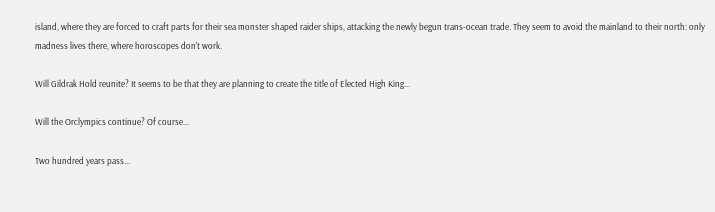island, where they are forced to craft parts for their sea monster shaped raider ships, attacking the newly begun trans-ocean trade. They seem to avoid the mainland to their north: only madness lives there, where horoscopes don't work.

Will Gildrak Hold reunite? It seems to be that they are planning to create the title of Elected High King...

Will the Orclympics continue? Of course...

Two hundred years pass...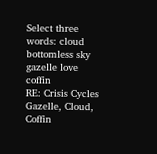Select three words: cloud bottomless sky gazelle love coffin
RE: Crisis Cycles
Gazelle, Cloud, Coffin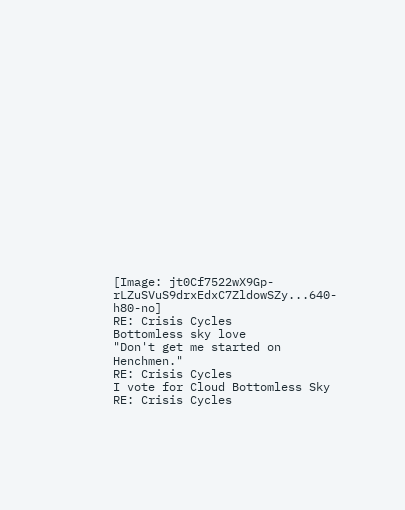[Image: jt0Cf7522wX9Gp-rLZuSVuS9drxEdxC7ZldowSZy...640-h80-no]
RE: Crisis Cycles
Bottomless sky love
"Don't get me started on Henchmen."
RE: Crisis Cycles
I vote for Cloud Bottomless Sky
RE: Crisis Cycles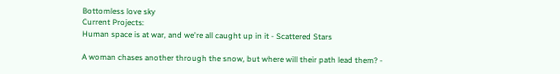Bottomless love sky
Current Projects:
Human space is at war, and we're all caught up in it - Scattered Stars

A woman chases another through the snow, but where will their path lead them? -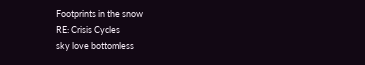Footprints in the snow
RE: Crisis Cycles
sky love bottomless